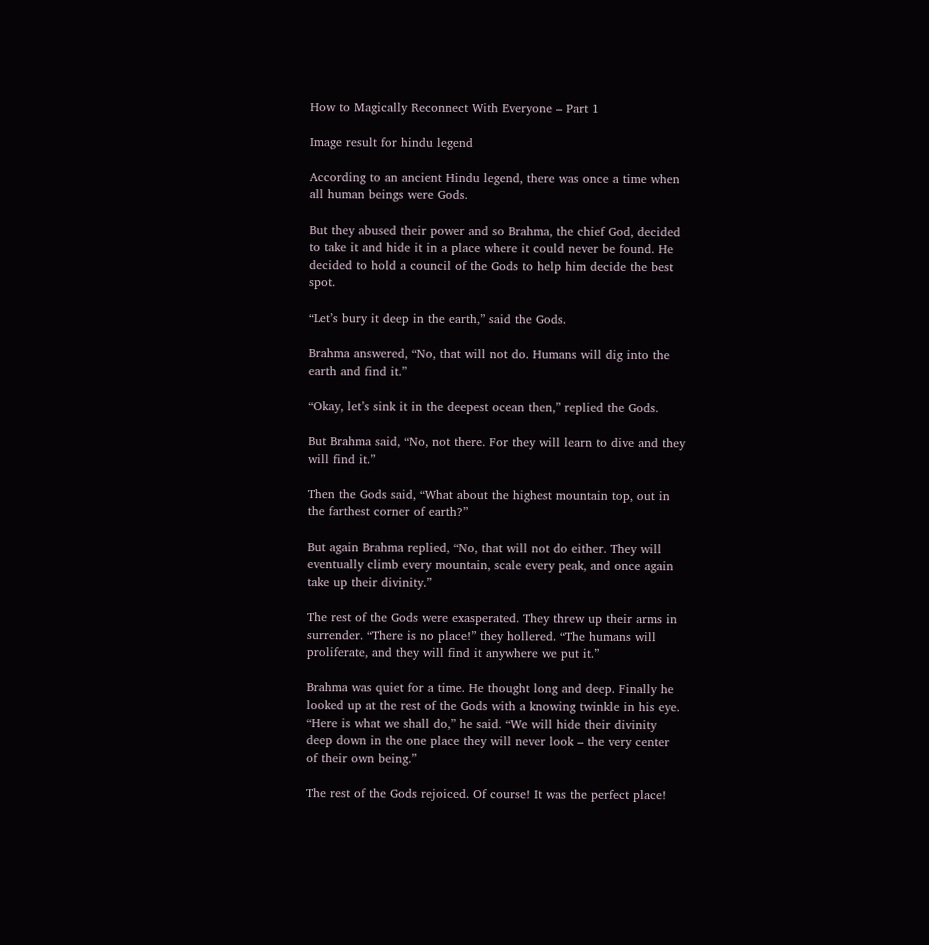How to Magically Reconnect With Everyone – Part 1

Image result for hindu legend

According to an ancient Hindu legend, there was once a time when all human beings were Gods.

But they abused their power and so Brahma, the chief God, decided to take it and hide it in a place where it could never be found. He decided to hold a council of the Gods to help him decide the best spot.

“Let’s bury it deep in the earth,” said the Gods.

Brahma answered, “No, that will not do. Humans will dig into the earth and find it.”

“Okay, let’s sink it in the deepest ocean then,” replied the Gods.

But Brahma said, “No, not there. For they will learn to dive and they will find it.”

Then the Gods said, “What about the highest mountain top, out in the farthest corner of earth?”

But again Brahma replied, “No, that will not do either. They will eventually climb every mountain, scale every peak, and once again take up their divinity.”

The rest of the Gods were exasperated. They threw up their arms in surrender. “There is no place!” they hollered. “The humans will proliferate, and they will find it anywhere we put it.”

Brahma was quiet for a time. He thought long and deep. Finally he looked up at the rest of the Gods with a knowing twinkle in his eye. “Here is what we shall do,” he said. “We will hide their divinity deep down in the one place they will never look – the very center of their own being.”

The rest of the Gods rejoiced. Of course! It was the perfect place!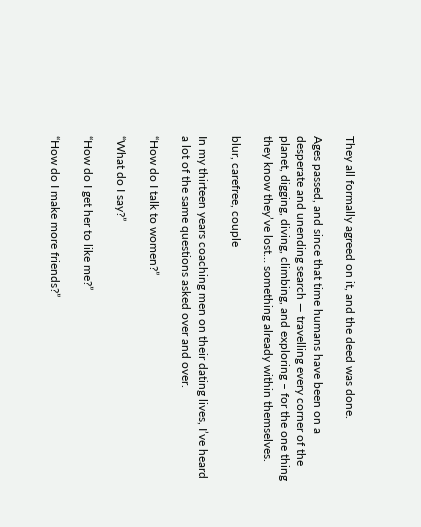They all formally agreed on it, and the deed was done.

Ages passed, and since that time humans have been on a desperate and unending search — travelling every corner of the planet, digging, diving, climbing, and exploring – for the one thing they know they’ve lost… something already within themselves.

blur, carefree, couple

In my thirteen years coaching men on their dating lives, I’ve heard a lot of the same questions asked over and over.

“How do I talk to women?”

“What do I say?”

“How do I get her to like me?”

“How do I make more friends?”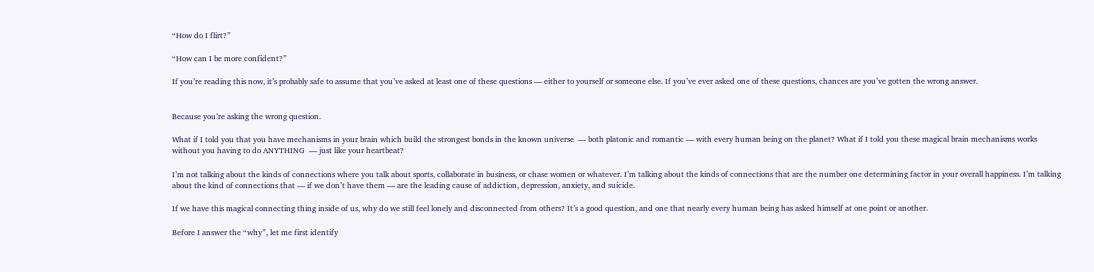“How do I flirt?”

“How can I be more confident?”

If you’re reading this now, it’s probably safe to assume that you’ve asked at least one of these questions — either to yourself or someone else. If you’ve ever asked one of these questions, chances are you’ve gotten the wrong answer.


Because you’re asking the wrong question.

What if I told you that you have mechanisms in your brain which build the strongest bonds in the known universe  — both platonic and romantic — with every human being on the planet? What if I told you these magical brain mechanisms works without you having to do ANYTHING  — just like your heartbeat?

I’m not talking about the kinds of connections where you talk about sports, collaborate in business, or chase women or whatever. I’m talking about the kinds of connections that are the number one determining factor in your overall happiness. I’m talking about the kind of connections that — if we don’t have them — are the leading cause of addiction, depression, anxiety, and suicide.

If we have this magical connecting thing inside of us, why do we still feel lonely and disconnected from others? It’s a good question, and one that nearly every human being has asked himself at one point or another.

Before I answer the “why”, let me first identify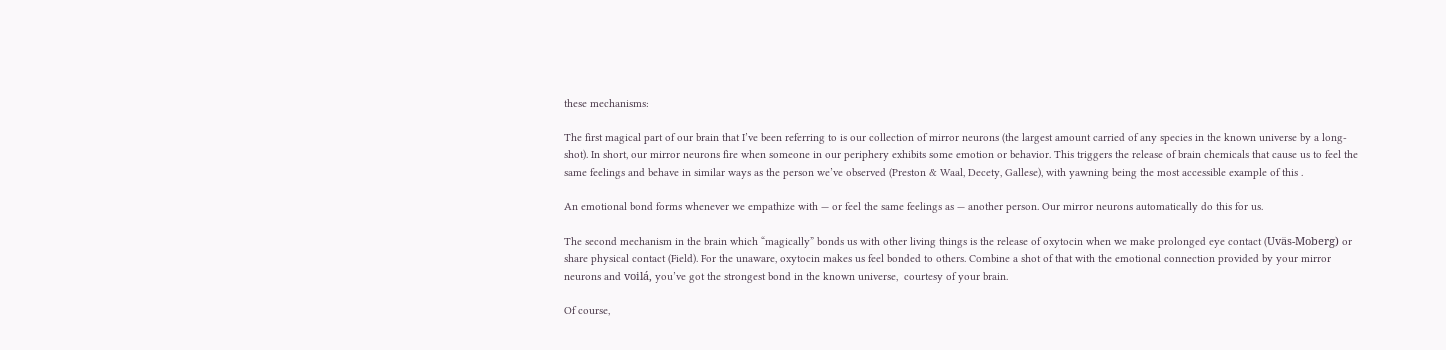these mechanisms:

The first magical part of our brain that I’ve been referring to is our collection of mirror neurons (the largest amount carried of any species in the known universe by a long-shot). In short, our mirror neurons fire when someone in our periphery exhibits some emotion or behavior. This triggers the release of brain chemicals that cause us to feel the same feelings and behave in similar ways as the person we’ve observed (Preston & Waal, Decety, Gallese), with yawning being the most accessible example of this .

An emotional bond forms whenever we empathize with — or feel the same feelings as — another person. Our mirror neurons automatically do this for us.

The second mechanism in the brain which “magically” bonds us with other living things is the release of oxytocin when we make prolonged eye contact (Uväs-Moberg) or share physical contact (Field). For the unaware, oxytocin makes us feel bonded to others. Combine a shot of that with the emotional connection provided by your mirror neurons and voilá, you’ve got the strongest bond in the known universe,  courtesy of your brain.

Of course,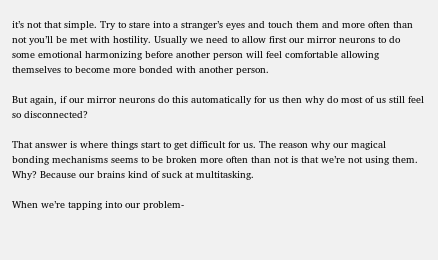it’s not that simple. Try to stare into a stranger’s eyes and touch them and more often than not you’ll be met with hostility. Usually we need to allow first our mirror neurons to do some emotional harmonizing before another person will feel comfortable allowing themselves to become more bonded with another person.

But again, if our mirror neurons do this automatically for us then why do most of us still feel so disconnected?

That answer is where things start to get difficult for us. The reason why our magical bonding mechanisms seems to be broken more often than not is that we’re not using them. Why? Because our brains kind of suck at multitasking.

When we’re tapping into our problem-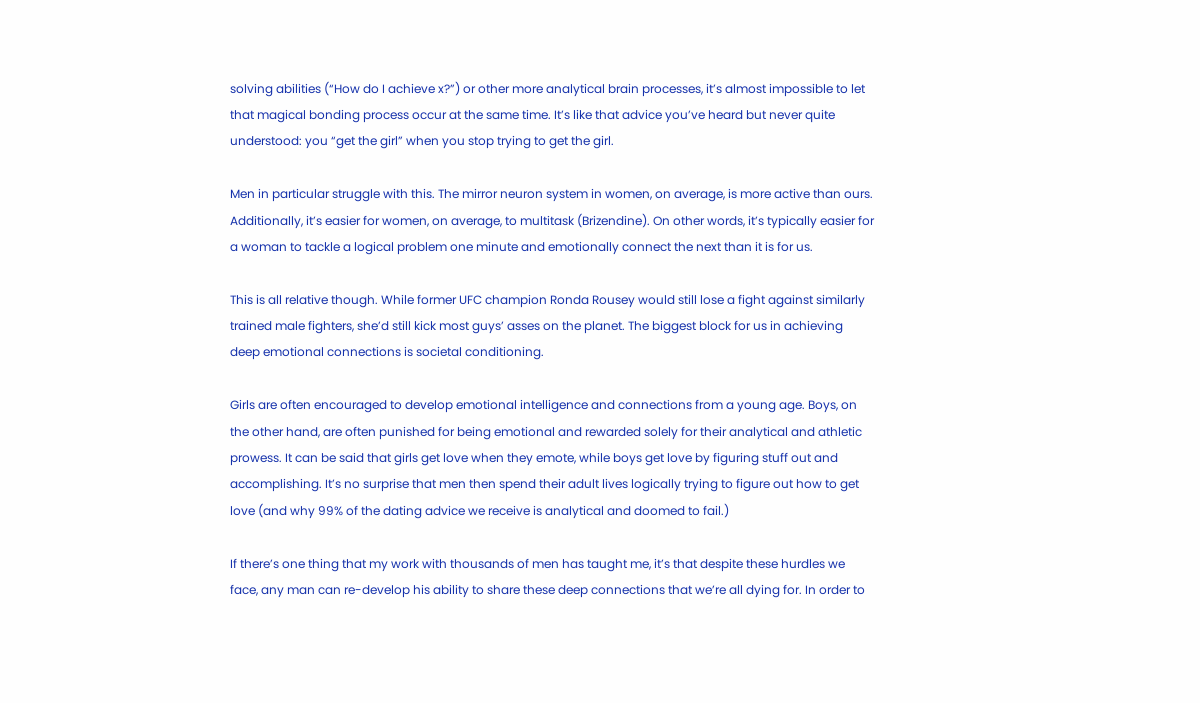solving abilities (“How do I achieve x?”) or other more analytical brain processes, it’s almost impossible to let that magical bonding process occur at the same time. It’s like that advice you’ve heard but never quite understood: you “get the girl” when you stop trying to get the girl.

Men in particular struggle with this. The mirror neuron system in women, on average, is more active than ours. Additionally, it’s easier for women, on average, to multitask (Brizendine). On other words, it’s typically easier for a woman to tackle a logical problem one minute and emotionally connect the next than it is for us.

This is all relative though. While former UFC champion Ronda Rousey would still lose a fight against similarly trained male fighters, she’d still kick most guys’ asses on the planet. The biggest block for us in achieving deep emotional connections is societal conditioning.

Girls are often encouraged to develop emotional intelligence and connections from a young age. Boys, on the other hand, are often punished for being emotional and rewarded solely for their analytical and athletic prowess. It can be said that girls get love when they emote, while boys get love by figuring stuff out and accomplishing. It’s no surprise that men then spend their adult lives logically trying to figure out how to get love (and why 99% of the dating advice we receive is analytical and doomed to fail.)

If there’s one thing that my work with thousands of men has taught me, it’s that despite these hurdles we face, any man can re-develop his ability to share these deep connections that we’re all dying for. In order to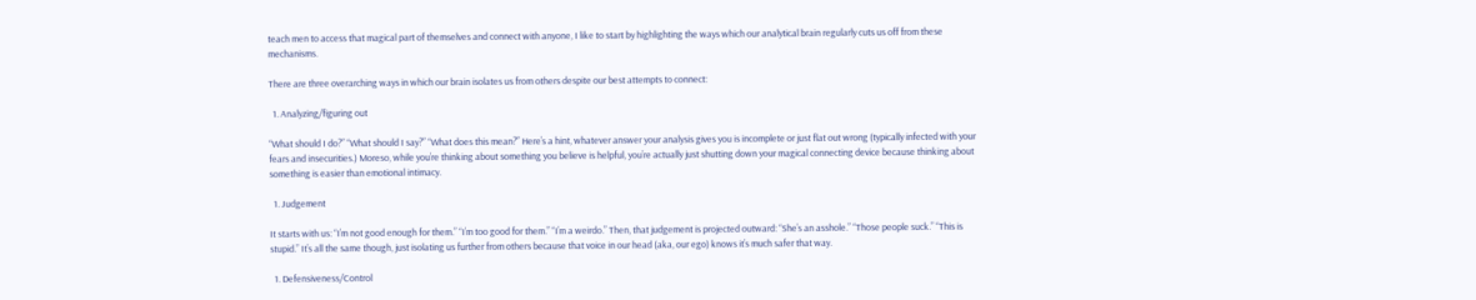teach men to access that magical part of themselves and connect with anyone, I like to start by highlighting the ways which our analytical brain regularly cuts us off from these mechanisms.

There are three overarching ways in which our brain isolates us from others despite our best attempts to connect:

  1. Analyzing/figuring out

“What should I do?” “What should I say?” “What does this mean?” Here’s a hint, whatever answer your analysis gives you is incomplete or just flat out wrong (typically infected with your fears and insecurities.) Moreso, while you’re thinking about something you believe is helpful, you’re actually just shutting down your magical connecting device because thinking about something is easier than emotional intimacy.

  1. Judgement

It starts with us: “I’m not good enough for them.” “I’m too good for them.” “I’m a weirdo.” Then, that judgement is projected outward: “She’s an asshole.” “Those people suck.” “This is stupid.” It’s all the same though, just isolating us further from others because that voice in our head (aka, our ego) knows it’s much safer that way.

  1. Defensiveness/Control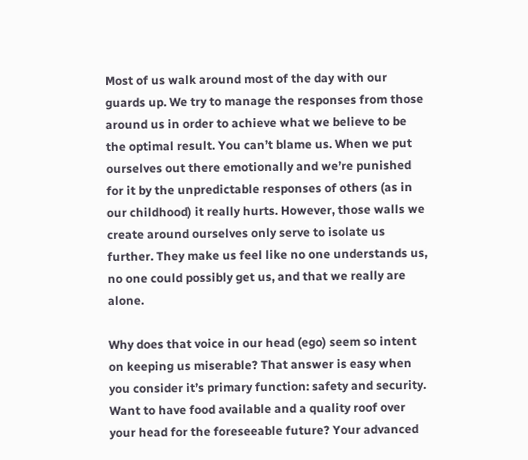Most of us walk around most of the day with our guards up. We try to manage the responses from those around us in order to achieve what we believe to be the optimal result. You can’t blame us. When we put ourselves out there emotionally and we’re punished for it by the unpredictable responses of others (as in our childhood) it really hurts. However, those walls we create around ourselves only serve to isolate us further. They make us feel like no one understands us, no one could possibly get us, and that we really are alone.

Why does that voice in our head (ego) seem so intent on keeping us miserable? That answer is easy when you consider it’s primary function: safety and security. Want to have food available and a quality roof over your head for the foreseeable future? Your advanced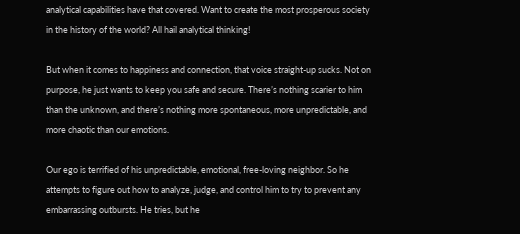analytical capabilities have that covered. Want to create the most prosperous society in the history of the world? All hail analytical thinking!

But when it comes to happiness and connection, that voice straight-up sucks. Not on purpose, he just wants to keep you safe and secure. There’s nothing scarier to him than the unknown, and there’s nothing more spontaneous, more unpredictable, and more chaotic than our emotions.

Our ego is terrified of his unpredictable, emotional, free-loving neighbor. So he attempts to figure out how to analyze, judge, and control him to try to prevent any embarrassing outbursts. He tries, but he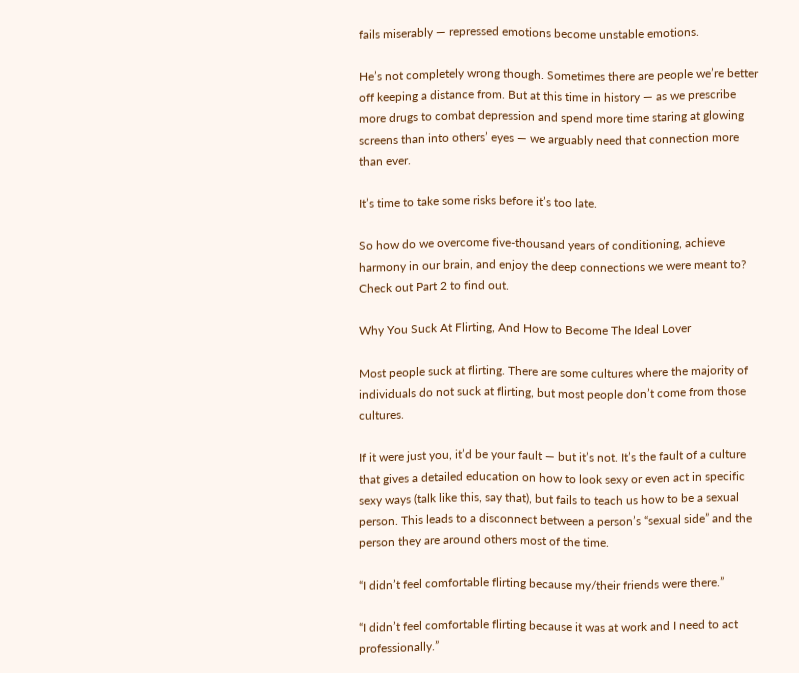fails miserably — repressed emotions become unstable emotions.

He’s not completely wrong though. Sometimes there are people we’re better off keeping a distance from. But at this time in history — as we prescribe more drugs to combat depression and spend more time staring at glowing screens than into others’ eyes — we arguably need that connection more than ever.

It’s time to take some risks before it’s too late.

So how do we overcome five-thousand years of conditioning, achieve harmony in our brain, and enjoy the deep connections we were meant to? Check out Part 2 to find out.

Why You Suck At Flirting, And How to Become The Ideal Lover

Most people suck at flirting. There are some cultures where the majority of individuals do not suck at flirting, but most people don’t come from those cultures.

If it were just you, it’d be your fault — but it’s not. It’s the fault of a culture that gives a detailed education on how to look sexy or even act in specific sexy ways (talk like this, say that), but fails to teach us how to be a sexual person. This leads to a disconnect between a person’s “sexual side” and the person they are around others most of the time.

“I didn’t feel comfortable flirting because my/their friends were there.”

“I didn’t feel comfortable flirting because it was at work and I need to act professionally.”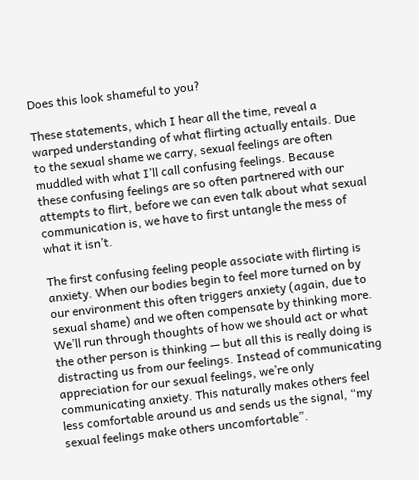Does this look shameful to you?

These statements, which I hear all the time, reveal a warped understanding of what flirting actually entails. Due to the sexual shame we carry, sexual feelings are often muddled with what I’ll call confusing feelings. Because these confusing feelings are so often partnered with our attempts to flirt, before we can even talk about what sexual communication is, we have to first untangle the mess of what it isn’t.

The first confusing feeling people associate with flirting is anxiety. When our bodies begin to feel more turned on by our environment this often triggers anxiety (again, due to sexual shame) and we often compensate by thinking more. We’ll run through thoughts of how we should act or what the other person is thinking — but all this is really doing is distracting us from our feelings. Instead of communicating appreciation for our sexual feelings, we’re only communicating anxiety. This naturally makes others feel less comfortable around us and sends us the signal, “my sexual feelings make others uncomfortable”.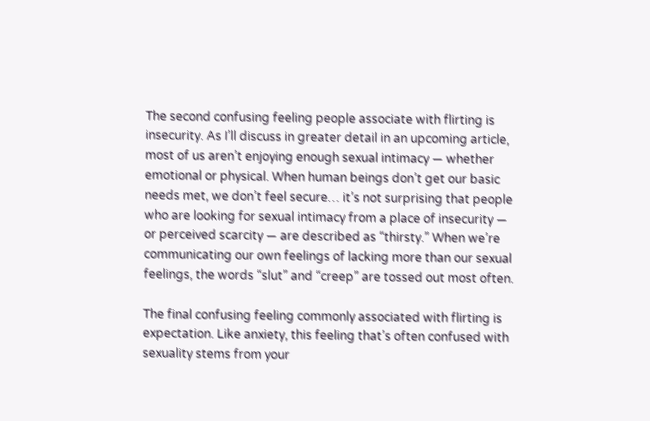The second confusing feeling people associate with flirting is insecurity. As I’ll discuss in greater detail in an upcoming article, most of us aren’t enjoying enough sexual intimacy — whether emotional or physical. When human beings don’t get our basic needs met, we don’t feel secure… it’s not surprising that people who are looking for sexual intimacy from a place of insecurity — or perceived scarcity — are described as “thirsty.” When we’re communicating our own feelings of lacking more than our sexual feelings, the words “slut” and “creep” are tossed out most often.

The final confusing feeling commonly associated with flirting is expectation. Like anxiety, this feeling that’s often confused with sexuality stems from your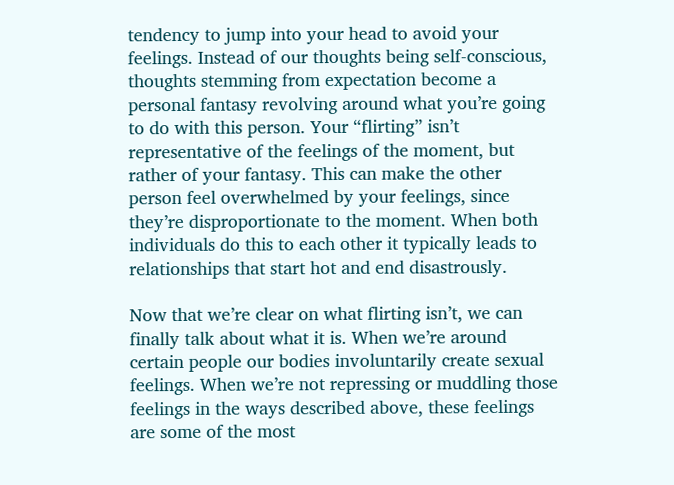tendency to jump into your head to avoid your feelings. Instead of our thoughts being self-conscious, thoughts stemming from expectation become a personal fantasy revolving around what you’re going to do with this person. Your “flirting” isn’t representative of the feelings of the moment, but rather of your fantasy. This can make the other person feel overwhelmed by your feelings, since they’re disproportionate to the moment. When both individuals do this to each other it typically leads to relationships that start hot and end disastrously.

Now that we’re clear on what flirting isn’t, we can finally talk about what it is. When we’re around certain people our bodies involuntarily create sexual feelings. When we’re not repressing or muddling those feelings in the ways described above, these feelings are some of the most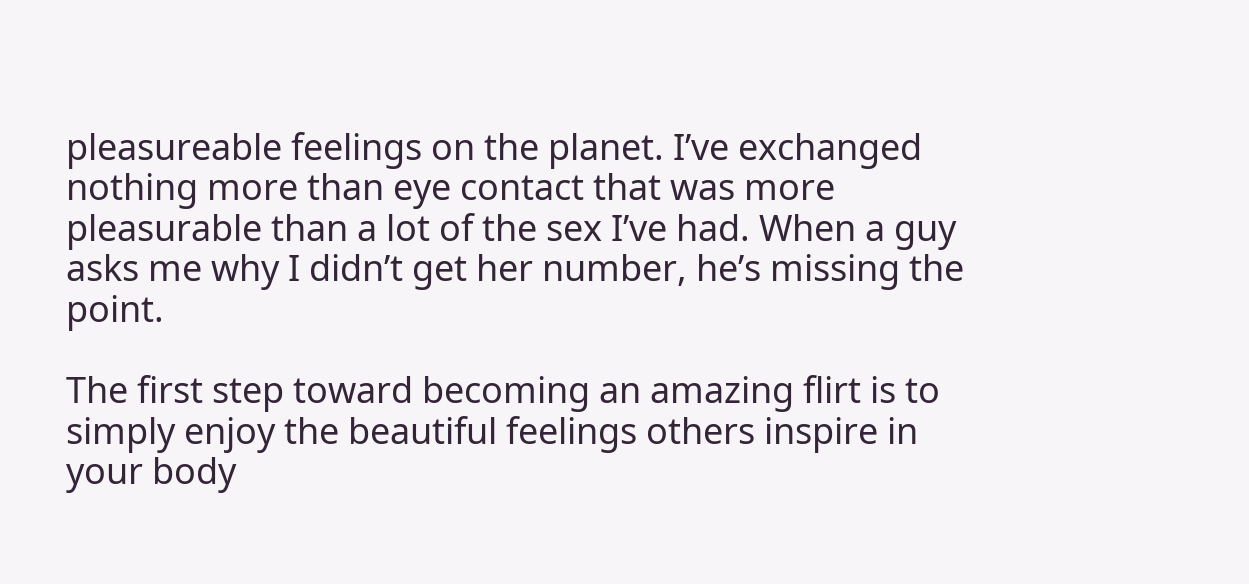pleasureable feelings on the planet. I’ve exchanged nothing more than eye contact that was more pleasurable than a lot of the sex I’ve had. When a guy asks me why I didn’t get her number, he’s missing the point.

The first step toward becoming an amazing flirt is to simply enjoy the beautiful feelings others inspire in your body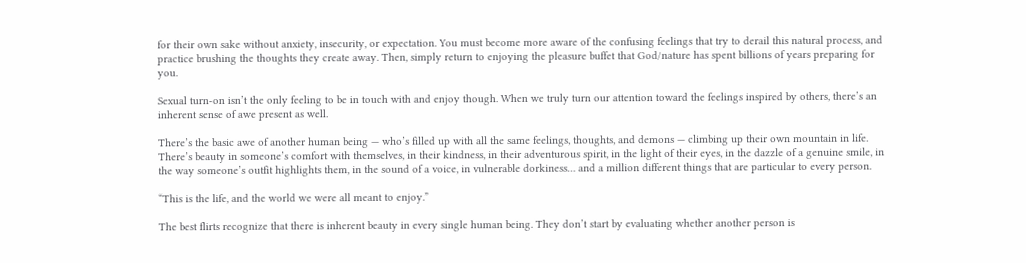for their own sake without anxiety, insecurity, or expectation. You must become more aware of the confusing feelings that try to derail this natural process, and practice brushing the thoughts they create away. Then, simply return to enjoying the pleasure buffet that God/nature has spent billions of years preparing for you.

Sexual turn-on isn’t the only feeling to be in touch with and enjoy though. When we truly turn our attention toward the feelings inspired by others, there’s an inherent sense of awe present as well.

There’s the basic awe of another human being — who’s filled up with all the same feelings, thoughts, and demons — climbing up their own mountain in life. There’s beauty in someone’s comfort with themselves, in their kindness, in their adventurous spirit, in the light of their eyes, in the dazzle of a genuine smile, in the way someone’s outfit highlights them, in the sound of a voice, in vulnerable dorkiness… and a million different things that are particular to every person.

“This is the life, and the world we were all meant to enjoy.”

The best flirts recognize that there is inherent beauty in every single human being. They don’t start by evaluating whether another person is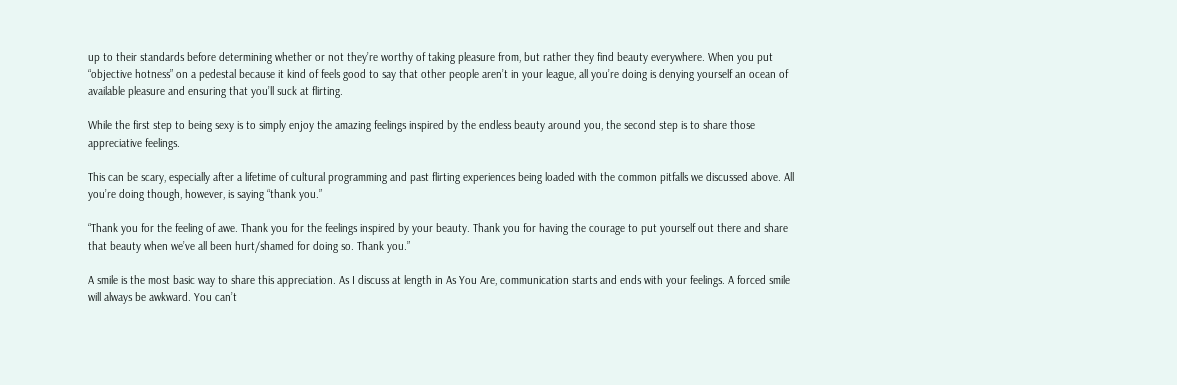up to their standards before determining whether or not they’re worthy of taking pleasure from, but rather they find beauty everywhere. When you put “objective hotness” on a pedestal because it kind of feels good to say that other people aren’t in your league, all you’re doing is denying yourself an ocean of available pleasure and ensuring that you’ll suck at flirting.

While the first step to being sexy is to simply enjoy the amazing feelings inspired by the endless beauty around you, the second step is to share those appreciative feelings.

This can be scary, especially after a lifetime of cultural programming and past flirting experiences being loaded with the common pitfalls we discussed above. All you’re doing though, however, is saying “thank you.”

“Thank you for the feeling of awe. Thank you for the feelings inspired by your beauty. Thank you for having the courage to put yourself out there and share that beauty when we’ve all been hurt/shamed for doing so. Thank you.”

A smile is the most basic way to share this appreciation. As I discuss at length in As You Are, communication starts and ends with your feelings. A forced smile will always be awkward. You can’t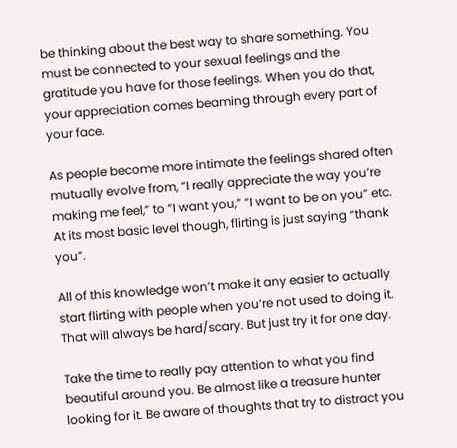be thinking about the best way to share something. You must be connected to your sexual feelings and the gratitude you have for those feelings. When you do that, your appreciation comes beaming through every part of your face.

As people become more intimate the feelings shared often mutually evolve from, “I really appreciate the way you’re making me feel,” to “I want you,” “I want to be on you” etc. At its most basic level though, flirting is just saying “thank you”.

All of this knowledge won’t make it any easier to actually start flirting with people when you’re not used to doing it. That will always be hard/scary. But just try it for one day.

Take the time to really pay attention to what you find beautiful around you. Be almost like a treasure hunter looking for it. Be aware of thoughts that try to distract you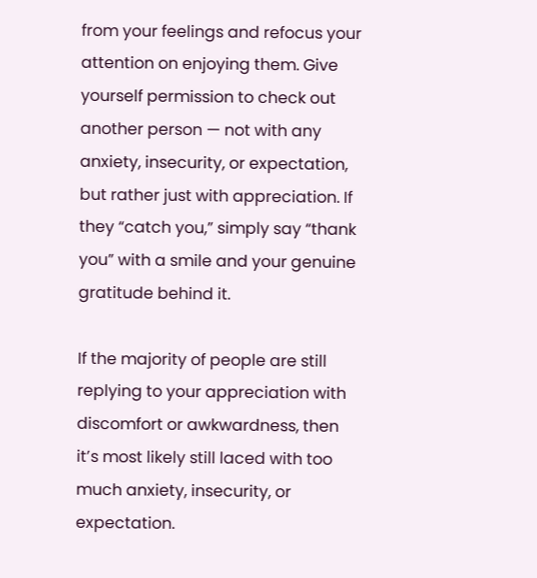from your feelings and refocus your attention on enjoying them. Give yourself permission to check out another person — not with any anxiety, insecurity, or expectation, but rather just with appreciation. If they “catch you,” simply say “thank you” with a smile and your genuine gratitude behind it.

If the majority of people are still replying to your appreciation with discomfort or awkwardness, then it’s most likely still laced with too much anxiety, insecurity, or expectation.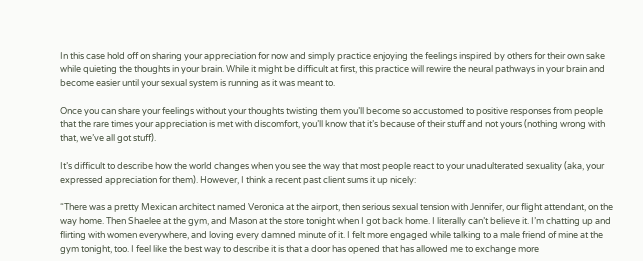In this case hold off on sharing your appreciation for now and simply practice enjoying the feelings inspired by others for their own sake while quieting the thoughts in your brain. While it might be difficult at first, this practice will rewire the neural pathways in your brain and become easier until your sexual system is running as it was meant to.

Once you can share your feelings without your thoughts twisting them you’ll become so accustomed to positive responses from people that the rare times your appreciation is met with discomfort, you’ll know that it’s because of their stuff and not yours (nothing wrong with that, we’ve all got stuff).

It’s difficult to describe how the world changes when you see the way that most people react to your unadulterated sexuality (aka, your expressed appreciation for them). However, I think a recent past client sums it up nicely:

“There was a pretty Mexican architect named Veronica at the airport, then serious sexual tension with Jennifer, our flight attendant, on the way home. Then Shaelee at the gym, and Mason at the store tonight when I got back home. I literally can’t believe it. I’m chatting up and flirting with women everywhere, and loving every damned minute of it. I felt more engaged while talking to a male friend of mine at the gym tonight, too. I feel like the best way to describe it is that a door has opened that has allowed me to exchange more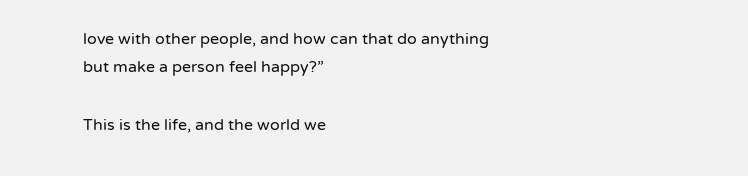love with other people, and how can that do anything but make a person feel happy?”

This is the life, and the world we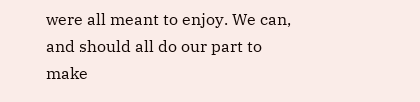were all meant to enjoy. We can, and should all do our part to make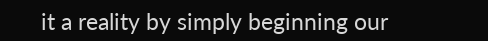it a reality by simply beginning our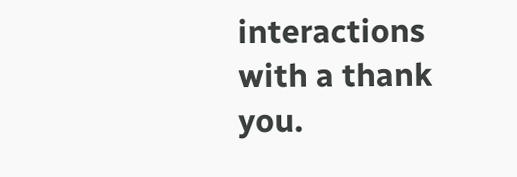interactions with a thank you.